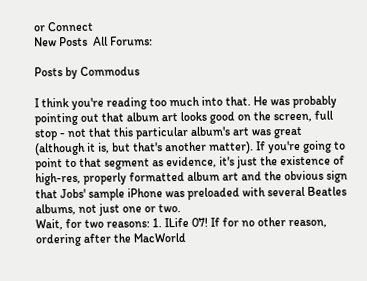or Connect
New Posts  All Forums:

Posts by Commodus

I think you're reading too much into that. He was probably pointing out that album art looks good on the screen, full stop - not that this particular album's art was great (although it is, but that's another matter). If you're going to point to that segment as evidence, it's just the existence of high-res, properly formatted album art and the obvious sign that Jobs' sample iPhone was preloaded with several Beatles albums, not just one or two.
Wait, for two reasons: 1. ILife 07! If for no other reason, ordering after the MacWorld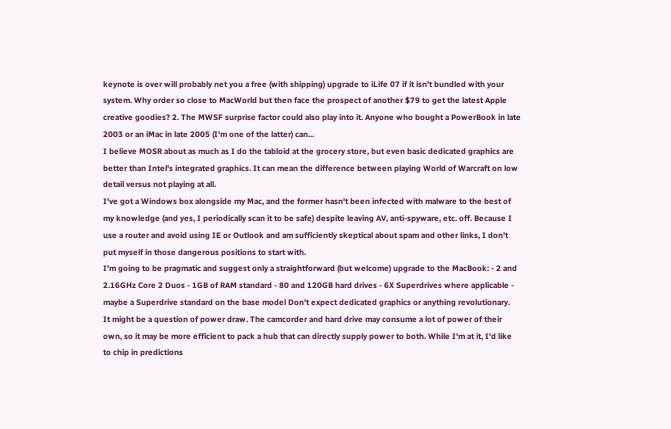keynote is over will probably net you a free (with shipping) upgrade to iLife 07 if it isn't bundled with your system. Why order so close to MacWorld but then face the prospect of another $79 to get the latest Apple creative goodies? 2. The MWSF surprise factor could also play into it. Anyone who bought a PowerBook in late 2003 or an iMac in late 2005 (I'm one of the latter) can...
I believe MOSR about as much as I do the tabloid at the grocery store, but even basic dedicated graphics are better than Intel's integrated graphics. It can mean the difference between playing World of Warcraft on low detail versus not playing at all.
I've got a Windows box alongside my Mac, and the former hasn't been infected with malware to the best of my knowledge (and yes, I periodically scan it to be safe) despite leaving AV, anti-spyware, etc. off. Because I use a router and avoid using IE or Outlook and am sufficiently skeptical about spam and other links, I don't put myself in those dangerous positions to start with.
I'm going to be pragmatic and suggest only a straightforward (but welcome) upgrade to the MacBook: - 2 and 2.16GHz Core 2 Duos - 1GB of RAM standard - 80 and 120GB hard drives - 6X Superdrives where applicable - maybe a Superdrive standard on the base model Don't expect dedicated graphics or anything revolutionary.
It might be a question of power draw. The camcorder and hard drive may consume a lot of power of their own, so it may be more efficient to pack a hub that can directly supply power to both. While I'm at it, I'd like to chip in predictions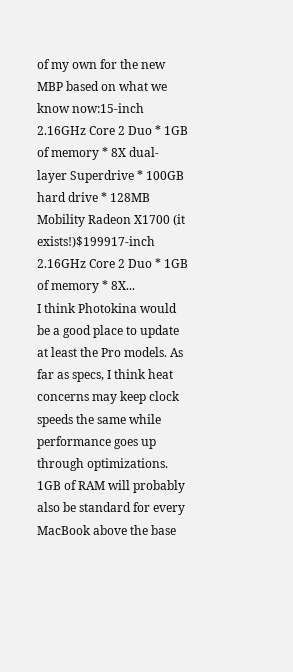of my own for the new MBP based on what we know now:15-inch 2.16GHz Core 2 Duo * 1GB of memory * 8X dual-layer Superdrive * 100GB hard drive * 128MB Mobility Radeon X1700 (it exists!)$199917-inch 2.16GHz Core 2 Duo * 1GB of memory * 8X...
I think Photokina would be a good place to update at least the Pro models. As far as specs, I think heat concerns may keep clock speeds the same while performance goes up through optimizations. 1GB of RAM will probably also be standard for every MacBook above the base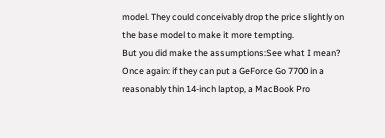model. They could conceivably drop the price slightly on the base model to make it more tempting.
But you did make the assumptions:See what I mean? Once again: if they can put a GeForce Go 7700 in a reasonably thin 14-inch laptop, a MacBook Pro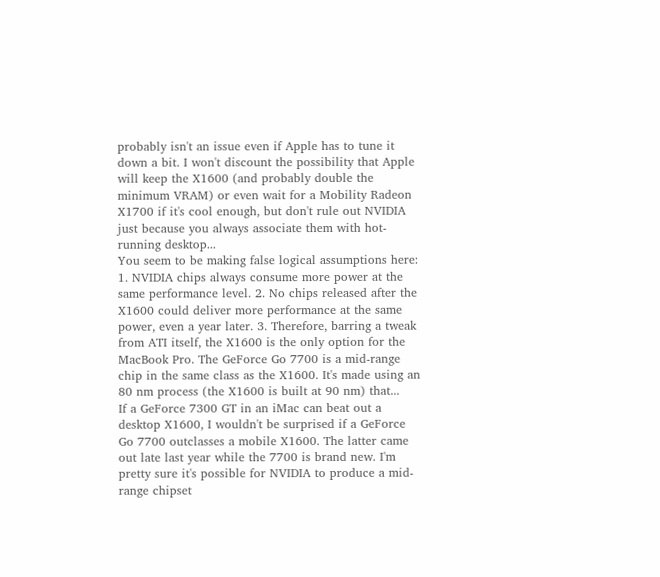probably isn't an issue even if Apple has to tune it down a bit. I won't discount the possibility that Apple will keep the X1600 (and probably double the minimum VRAM) or even wait for a Mobility Radeon X1700 if it's cool enough, but don't rule out NVIDIA just because you always associate them with hot-running desktop...
You seem to be making false logical assumptions here: 1. NVIDIA chips always consume more power at the same performance level. 2. No chips released after the X1600 could deliver more performance at the same power, even a year later. 3. Therefore, barring a tweak from ATI itself, the X1600 is the only option for the MacBook Pro. The GeForce Go 7700 is a mid-range chip in the same class as the X1600. It's made using an 80 nm process (the X1600 is built at 90 nm) that...
If a GeForce 7300 GT in an iMac can beat out a desktop X1600, I wouldn't be surprised if a GeForce Go 7700 outclasses a mobile X1600. The latter came out late last year while the 7700 is brand new. I'm pretty sure it's possible for NVIDIA to produce a mid-range chipset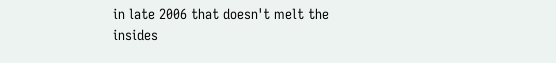in late 2006 that doesn't melt the insides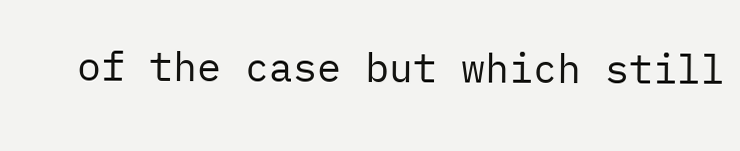of the case but which still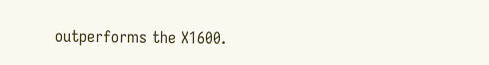outperforms the X1600.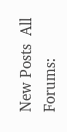New Posts  All Forums: